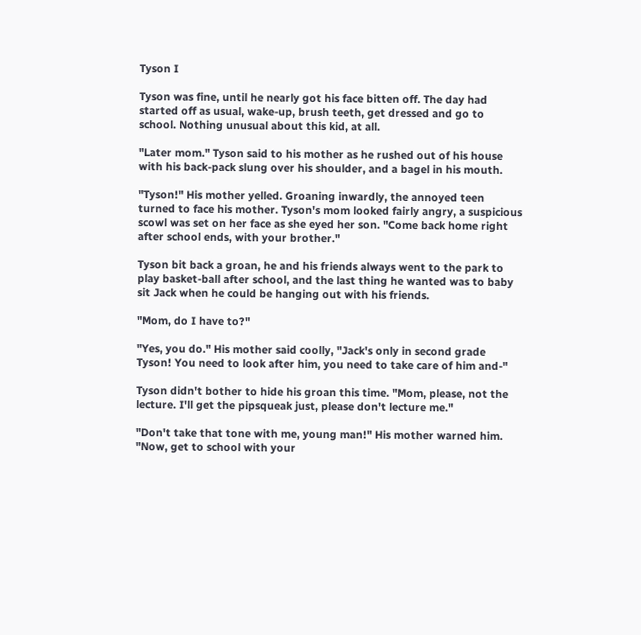Tyson I

Tyson was fine, until he nearly got his face bitten off. The day had started off as usual, wake-up, brush teeth, get dressed and go to school. Nothing unusual about this kid, at all.

"Later mom." Tyson said to his mother as he rushed out of his house with his back-pack slung over his shoulder, and a bagel in his mouth.

"Tyson!" His mother yelled. Groaning inwardly, the annoyed teen turned to face his mother. Tyson's mom looked fairly angry, a suspicious scowl was set on her face as she eyed her son. "Come back home right after school ends, with your brother."

Tyson bit back a groan, he and his friends always went to the park to play basket-ball after school, and the last thing he wanted was to baby sit Jack when he could be hanging out with his friends.

"Mom, do I have to?"

"Yes, you do." His mother said coolly, "Jack's only in second grade Tyson! You need to look after him, you need to take care of him and-"

Tyson didn't bother to hide his groan this time. "Mom, please, not the lecture. I'll get the pipsqueak just, please don't lecture me."

"Don't take that tone with me, young man!" His mother warned him. "Now, get to school with your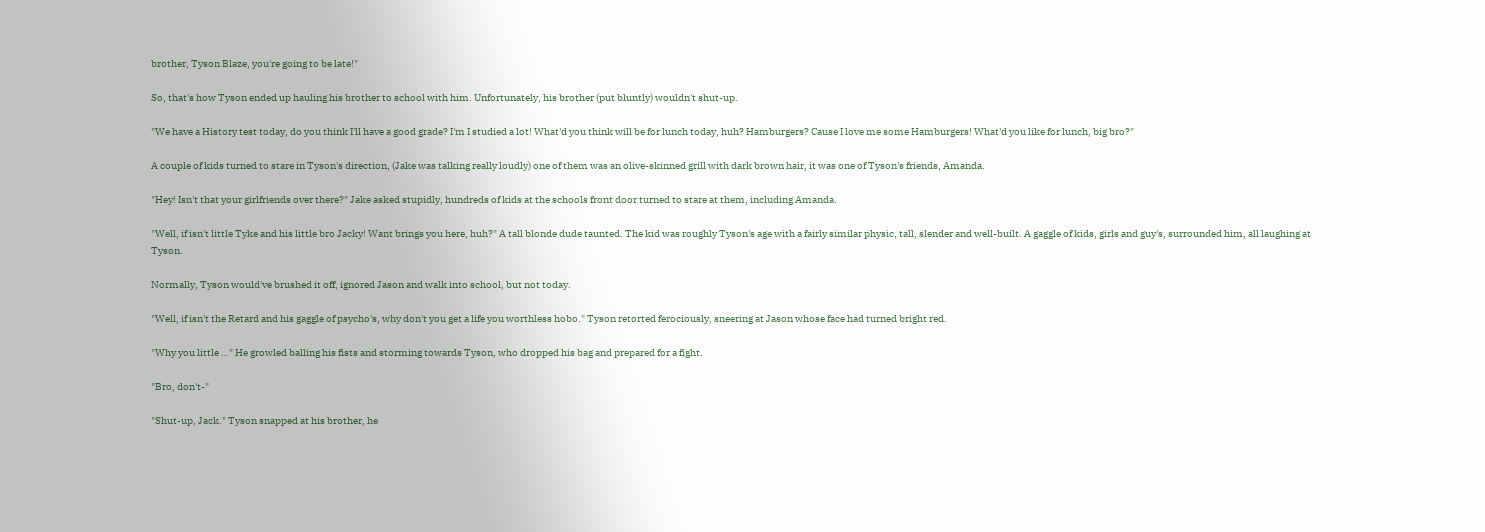brother, Tyson Blaze, you're going to be late!"

So, that's how Tyson ended up hauling his brother to school with him. Unfortunately, his brother (put bluntly) wouldn't shut-up.

"We have a History test today, do you think I'll have a good grade? I'm I studied a lot! What'd you think will be for lunch today, huh? Hamburgers? Cause I love me some Hamburgers! What'd you like for lunch, big bro?"

A couple of kids turned to stare in Tyson's direction, (Jake was talking really loudly) one of them was an olive-skinned grill with dark brown hair, it was one of Tyson's friends, Amanda.

"Hey! Isn't that your girlfriends over there?" Jake asked stupidly, hundreds of kids at the schools front door turned to stare at them, including Amanda.

"Well, if isn't little Tyke and his little bro Jacky! Want brings you here, huh?" A tall blonde dude taunted. The kid was roughly Tyson's age with a fairly similar physic, tall, slender and well-built. A gaggle of kids, girls and guy's, surrounded him, all laughing at Tyson.

Normally, Tyson would've brushed it off, ignored Jason and walk into school, but not today.

"Well, if isn't the Retard and his gaggle of psycho's, why don't you get a life you worthless hobo." Tyson retorted ferociously, sneering at Jason whose face had turned bright red.

"Why you little …" He growled balling his fists and storming towards Tyson, who dropped his bag and prepared for a fight.

"Bro, don't-"

"Shut-up, Jack." Tyson snapped at his brother, he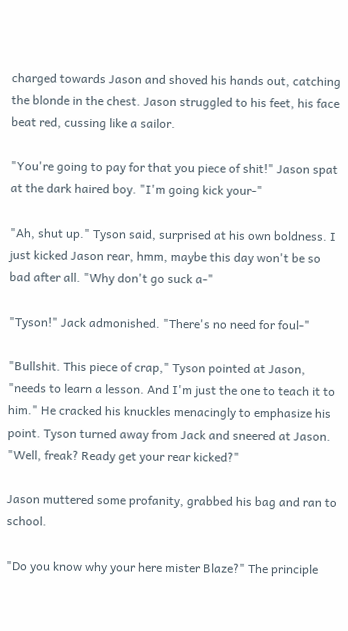charged towards Jason and shoved his hands out, catching the blonde in the chest. Jason struggled to his feet, his face beat red, cussing like a sailor.

"You're going to pay for that you piece of shit!" Jason spat at the dark haired boy. "I'm going kick your-"

"Ah, shut up." Tyson said, surprised at his own boldness. I just kicked Jason rear, hmm, maybe this day won't be so bad after all. "Why don't go suck a-"

"Tyson!" Jack admonished. "There's no need for foul-"

"Bullshit. This piece of crap," Tyson pointed at Jason, "needs to learn a lesson. And I'm just the one to teach it to him." He cracked his knuckles menacingly to emphasize his point. Tyson turned away from Jack and sneered at Jason. "Well, freak? Ready get your rear kicked?"

Jason muttered some profanity, grabbed his bag and ran to school.

"Do you know why your here mister Blaze?" The principle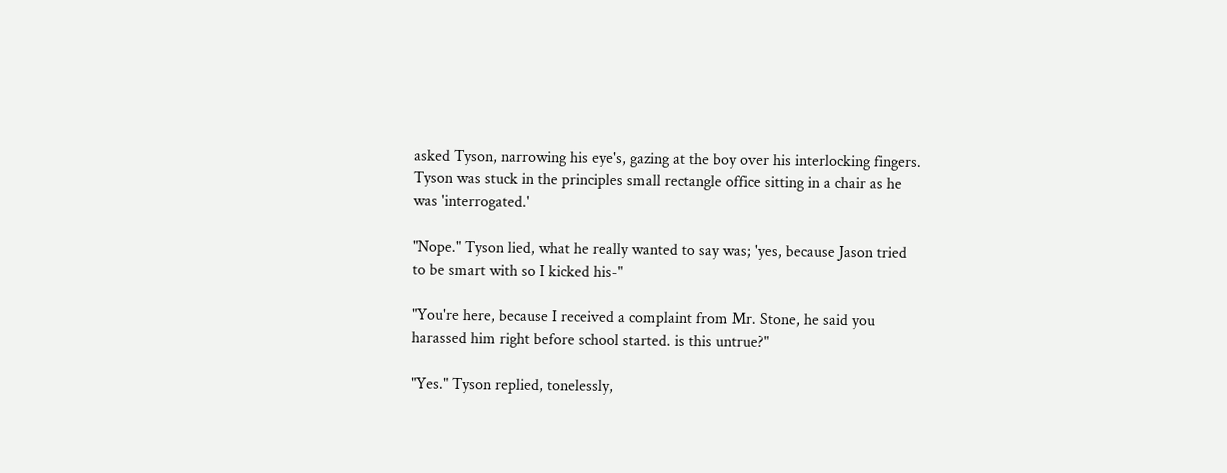asked Tyson, narrowing his eye's, gazing at the boy over his interlocking fingers. Tyson was stuck in the principles small rectangle office sitting in a chair as he was 'interrogated.'

"Nope." Tyson lied, what he really wanted to say was; 'yes, because Jason tried to be smart with so I kicked his-"

"You're here, because I received a complaint from Mr. Stone, he said you harassed him right before school started. is this untrue?"

"Yes." Tyson replied, tonelessly,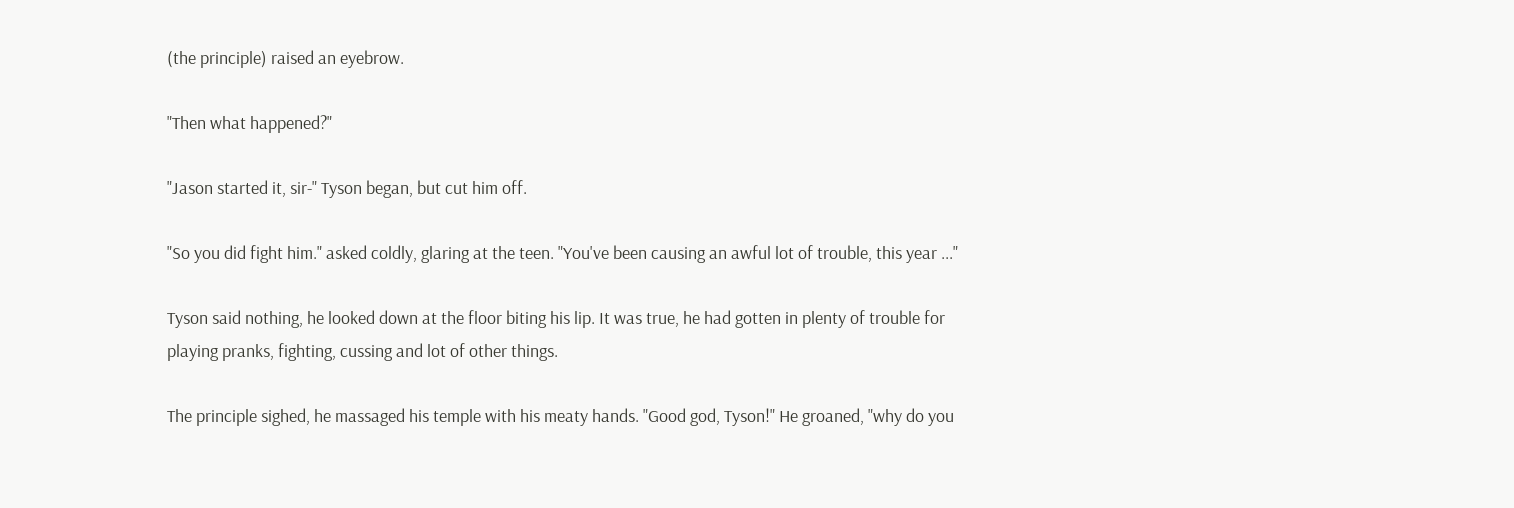(the principle) raised an eyebrow.

"Then what happened?"

"Jason started it, sir-" Tyson began, but cut him off.

"So you did fight him." asked coldly, glaring at the teen. "You've been causing an awful lot of trouble, this year ..."

Tyson said nothing, he looked down at the floor biting his lip. It was true, he had gotten in plenty of trouble for playing pranks, fighting, cussing and lot of other things.

The principle sighed, he massaged his temple with his meaty hands. "Good god, Tyson!" He groaned, "why do you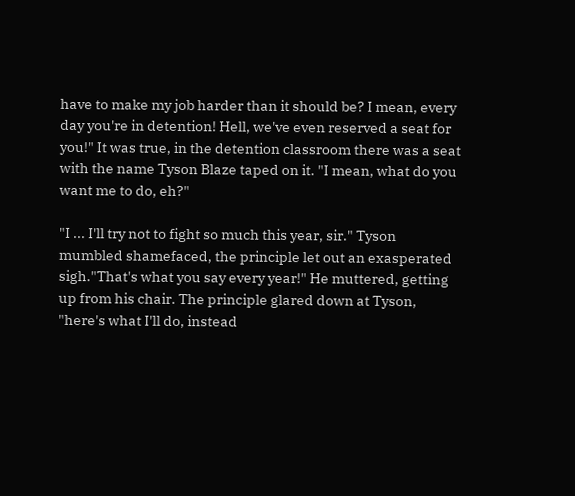have to make my job harder than it should be? I mean, every day you're in detention! Hell, we've even reserved a seat for you!" It was true, in the detention classroom there was a seat with the name Tyson Blaze taped on it. "I mean, what do you want me to do, eh?"

"I ... I'll try not to fight so much this year, sir." Tyson mumbled shamefaced, the principle let out an exasperated sigh."That's what you say every year!" He muttered, getting up from his chair. The principle glared down at Tyson, "here's what I'll do, instead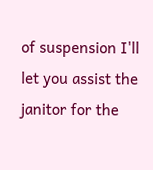of suspension I'll let you assist the janitor for the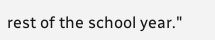rest of the school year."